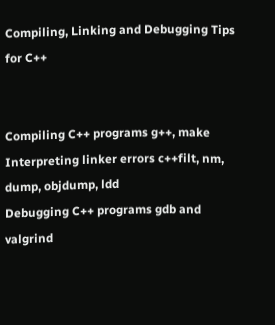Compiling, Linking and Debugging Tips for C++


Compiling C++ programs g++, make
Interpreting linker errors c++filt, nm, dump, objdump, ldd
Debugging C++ programs gdb and valgrind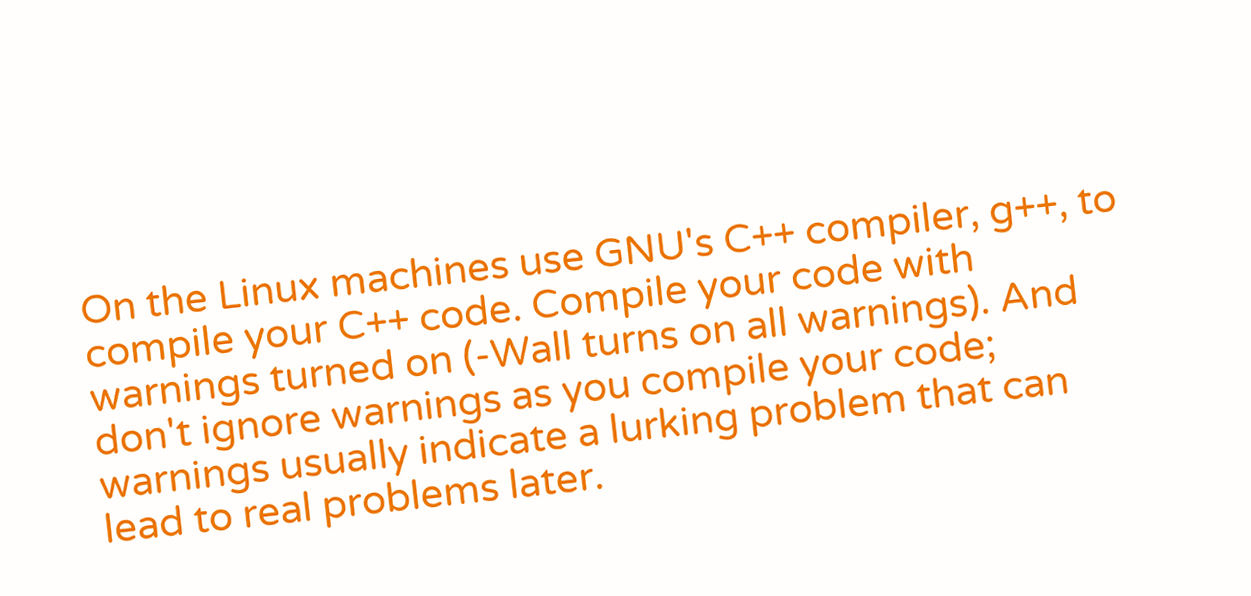On the Linux machines use GNU's C++ compiler, g++, to compile your C++ code. Compile your code with warnings turned on (-Wall turns on all warnings). And don't ignore warnings as you compile your code; warnings usually indicate a lurking problem that can lead to real problems later.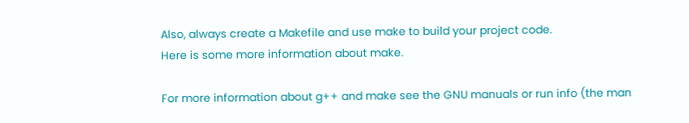Also, always create a Makefile and use make to build your project code.
Here is some more information about make.

For more information about g++ and make see the GNU manuals or run info (the man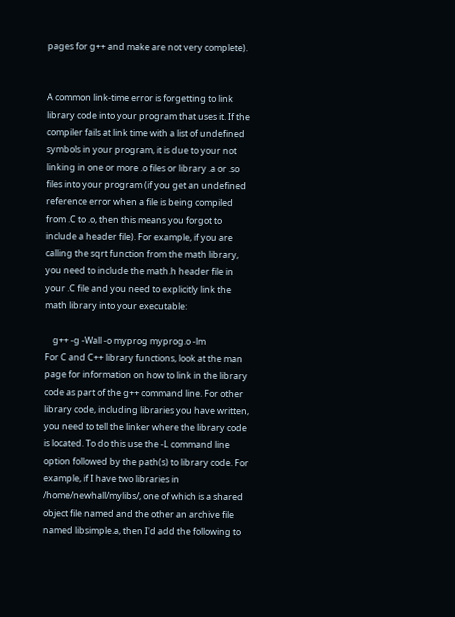pages for g++ and make are not very complete).


A common link-time error is forgetting to link library code into your program that uses it. If the compiler fails at link time with a list of undefined symbols in your program, it is due to your not linking in one or more .o files or library .a or .so files into your program (if you get an undefined reference error when a file is being compiled from .C to .o, then this means you forgot to include a header file). For example, if you are calling the sqrt function from the math library, you need to include the math.h header file in your .C file and you need to explicitly link the math library into your executable:

    g++ -g -Wall -o myprog myprog.o -lm
For C and C++ library functions, look at the man page for information on how to link in the library code as part of the g++ command line. For other library code, including libraries you have written, you need to tell the linker where the library code is located. To do this use the -L command line option followed by the path(s) to library code. For example, if I have two libraries in /home/newhall/mylibs/, one of which is a shared object file named and the other an archive file named libsimple.a, then I'd add the following to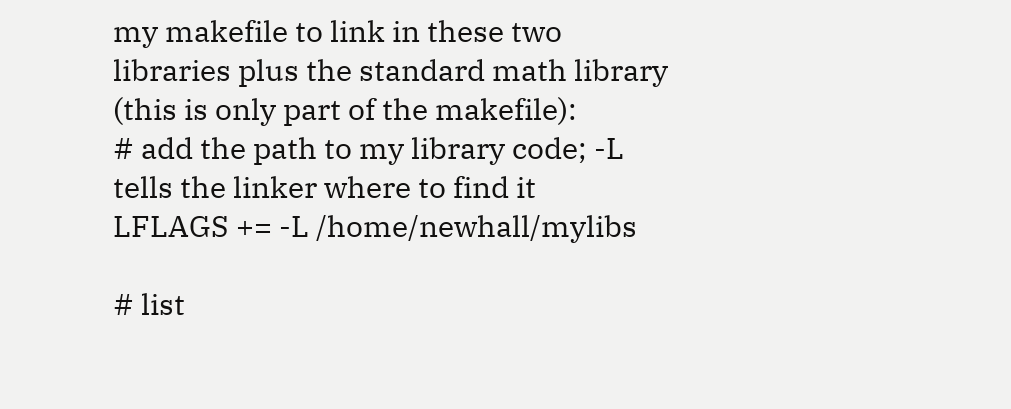my makefile to link in these two libraries plus the standard math library (this is only part of the makefile):
# add the path to my library code; -L tells the linker where to find it
LFLAGS += -L /home/newhall/mylibs

# list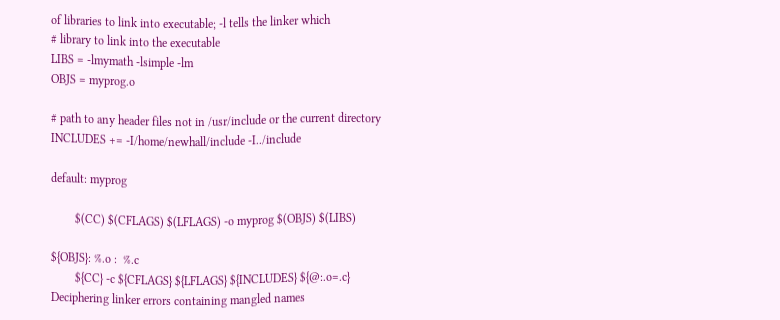of libraries to link into executable; -l tells the linker which
# library to link into the executable
LIBS = -lmymath -lsimple -lm
OBJS = myprog.o

# path to any header files not in /usr/include or the current directory
INCLUDES += -I/home/newhall/include -I../include

default: myprog

        $(CC) $(CFLAGS) $(LFLAGS) -o myprog $(OBJS) $(LIBS)

${OBJS}: %.o :  %.c
        ${CC} -c ${CFLAGS} ${LFLAGS} ${INCLUDES} ${@:.o=.c}
Deciphering linker errors containing mangled names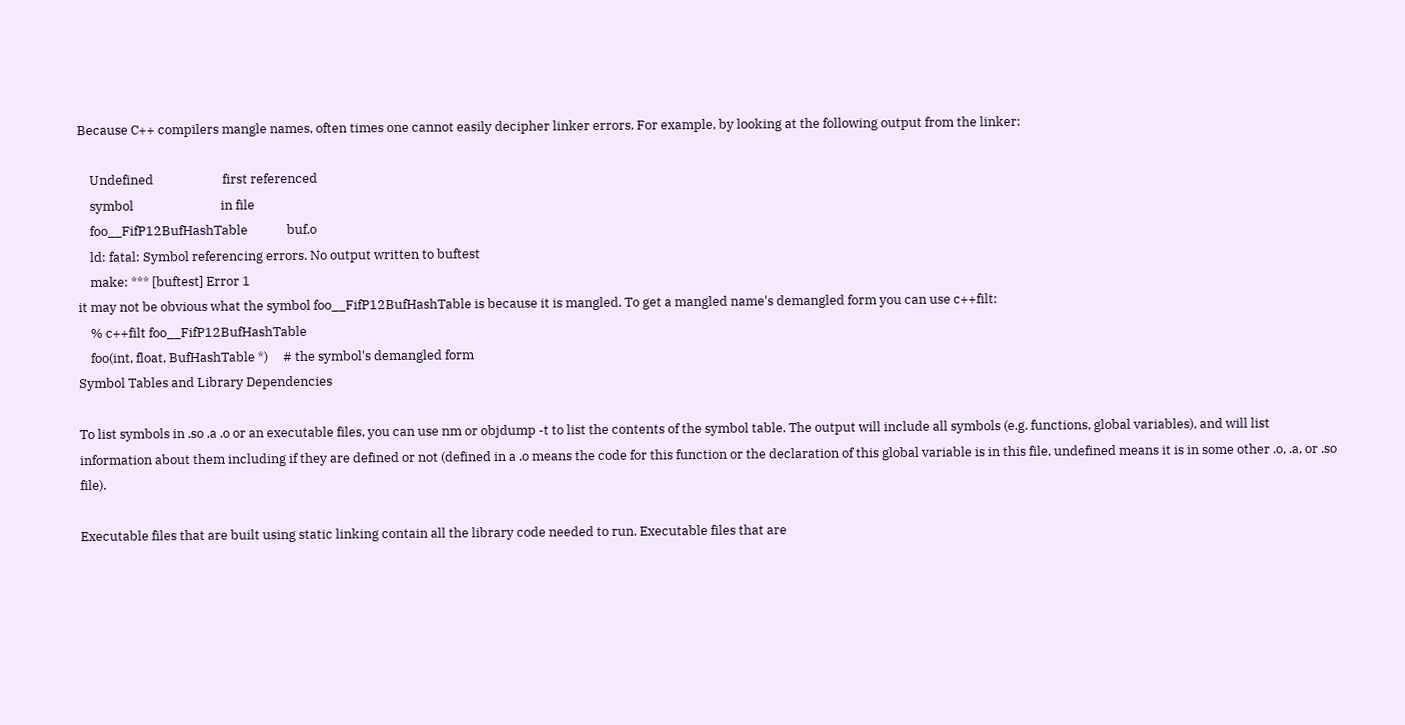Because C++ compilers mangle names, often times one cannot easily decipher linker errors. For example, by looking at the following output from the linker:

    Undefined                       first referenced
    symbol                             in file
    foo__FifP12BufHashTable             buf.o
    ld: fatal: Symbol referencing errors. No output written to buftest
    make: *** [buftest] Error 1
it may not be obvious what the symbol foo__FifP12BufHashTable is because it is mangled. To get a mangled name's demangled form you can use c++filt:
    % c++filt foo__FifP12BufHashTable
    foo(int, float, BufHashTable *)     # the symbol's demangled form
Symbol Tables and Library Dependencies

To list symbols in .so .a .o or an executable files, you can use nm or objdump -t to list the contents of the symbol table. The output will include all symbols (e.g. functions, global variables), and will list information about them including if they are defined or not (defined in a .o means the code for this function or the declaration of this global variable is in this file, undefined means it is in some other .o, .a, or .so file).

Executable files that are built using static linking contain all the library code needed to run. Executable files that are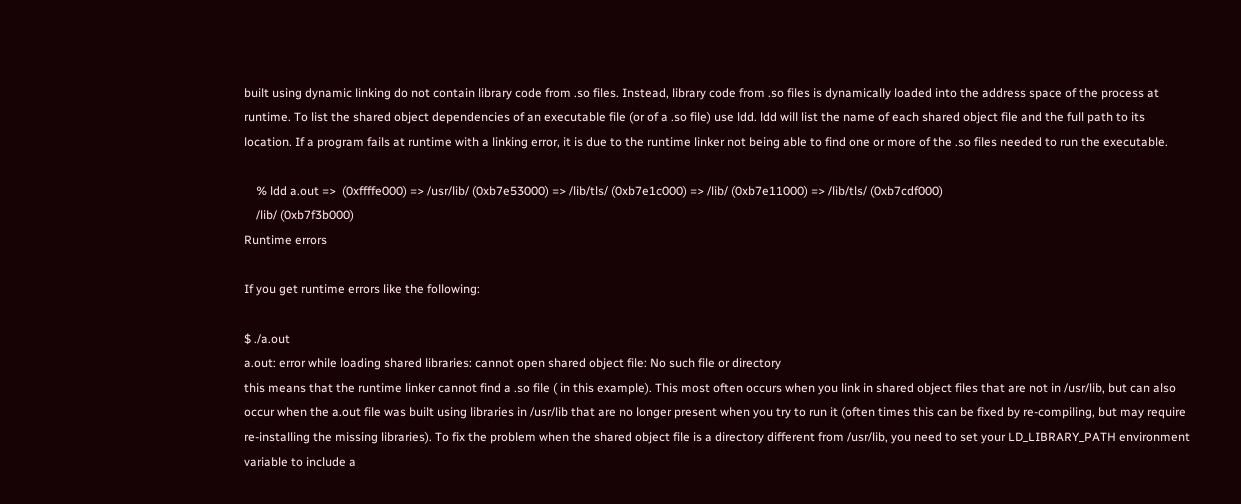built using dynamic linking do not contain library code from .so files. Instead, library code from .so files is dynamically loaded into the address space of the process at runtime. To list the shared object dependencies of an executable file (or of a .so file) use ldd. ldd will list the name of each shared object file and the full path to its location. If a program fails at runtime with a linking error, it is due to the runtime linker not being able to find one or more of the .so files needed to run the executable.

    % ldd a.out =>  (0xffffe000) => /usr/lib/ (0xb7e53000) => /lib/tls/ (0xb7e1c000) => /lib/ (0xb7e11000) => /lib/tls/ (0xb7cdf000)
    /lib/ (0xb7f3b000)
Runtime errors

If you get runtime errors like the following:

$ ./a.out
a.out: error while loading shared libraries: cannot open shared object file: No such file or directory
this means that the runtime linker cannot find a .so file ( in this example). This most often occurs when you link in shared object files that are not in /usr/lib, but can also occur when the a.out file was built using libraries in /usr/lib that are no longer present when you try to run it (often times this can be fixed by re-compiling, but may require re-installing the missing libraries). To fix the problem when the shared object file is a directory different from /usr/lib, you need to set your LD_LIBRARY_PATH environment variable to include a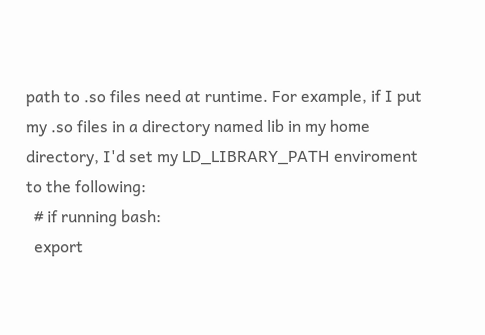path to .so files need at runtime. For example, if I put my .so files in a directory named lib in my home directory, I'd set my LD_LIBRARY_PATH enviroment to the following:
  # if running bash:
  export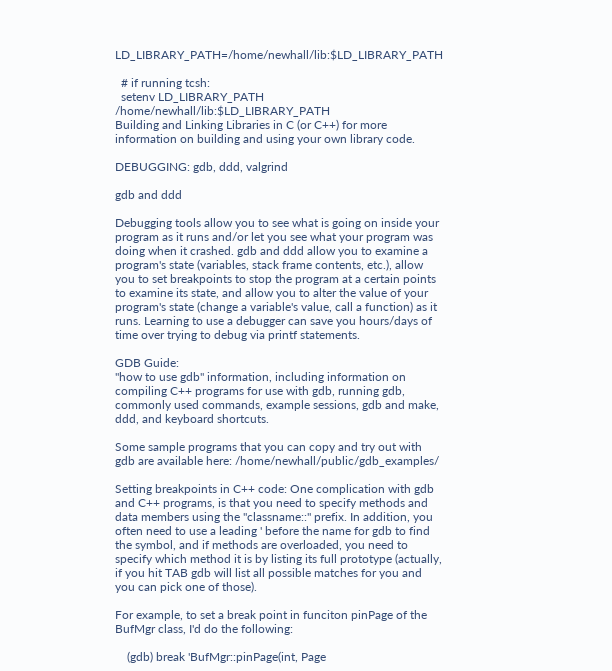LD_LIBRARY_PATH=/home/newhall/lib:$LD_LIBRARY_PATH

  # if running tcsh:
  setenv LD_LIBRARY_PATH /home/newhall/lib:$LD_LIBRARY_PATH
Building and Linking Libraries in C (or C++) for more information on building and using your own library code.

DEBUGGING: gdb, ddd, valgrind

gdb and ddd

Debugging tools allow you to see what is going on inside your program as it runs and/or let you see what your program was doing when it crashed. gdb and ddd allow you to examine a program's state (variables, stack frame contents, etc.), allow you to set breakpoints to stop the program at a certain points to examine its state, and allow you to alter the value of your program's state (change a variable's value, call a function) as it runs. Learning to use a debugger can save you hours/days of time over trying to debug via printf statements.

GDB Guide:
"how to use gdb" information, including information on compiling C++ programs for use with gdb, running gdb, commonly used commands, example sessions, gdb and make, ddd, and keyboard shortcuts.

Some sample programs that you can copy and try out with gdb are available here: /home/newhall/public/gdb_examples/

Setting breakpoints in C++ code: One complication with gdb and C++ programs, is that you need to specify methods and data members using the "classname::" prefix. In addition, you often need to use a leading ' before the name for gdb to find the symbol, and if methods are overloaded, you need to specify which method it is by listing its full prototype (actually, if you hit TAB gdb will list all possible matches for you and you can pick one of those).

For example, to set a break point in funciton pinPage of the BufMgr class, I'd do the following:

    (gdb) break 'BufMgr::pinPage(int, Page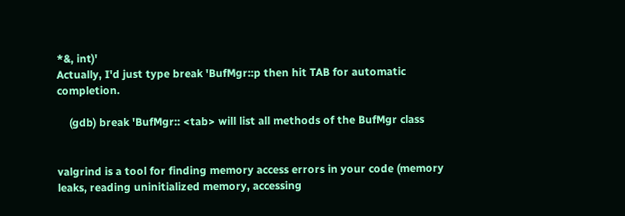*&, int)'
Actually, I'd just type break 'BufMgr::p then hit TAB for automatic completion.

    (gdb) break 'BufMgr:: <tab> will list all methods of the BufMgr class


valgrind is a tool for finding memory access errors in your code (memory leaks, reading uninitialized memory, accessing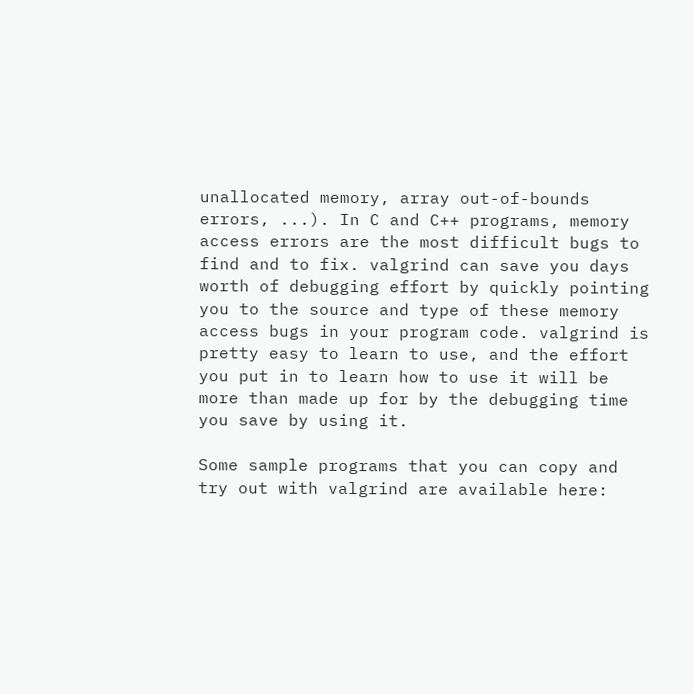unallocated memory, array out-of-bounds errors, ...). In C and C++ programs, memory access errors are the most difficult bugs to find and to fix. valgrind can save you days worth of debugging effort by quickly pointing you to the source and type of these memory access bugs in your program code. valgrind is pretty easy to learn to use, and the effort you put in to learn how to use it will be more than made up for by the debugging time you save by using it.

Some sample programs that you can copy and try out with valgrind are available here: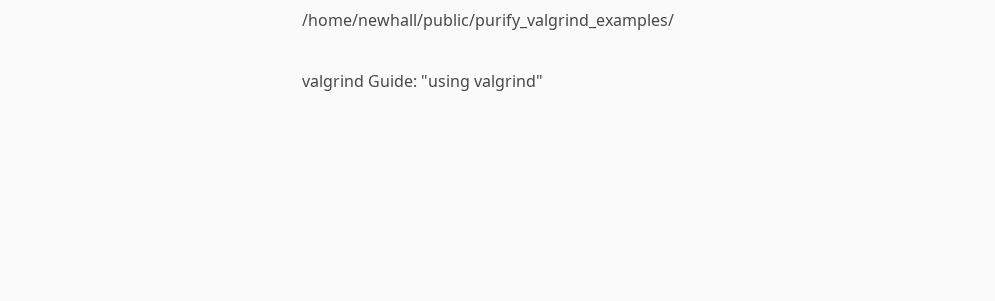/home/newhall/public/purify_valgrind_examples/

valgrind Guide: "using valgrind"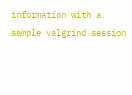information with a sample valgrind session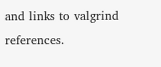and links to valgrind references.